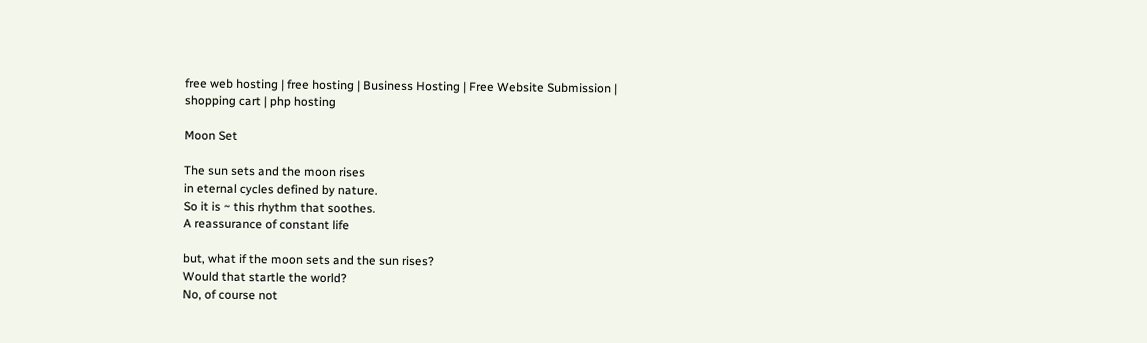free web hosting | free hosting | Business Hosting | Free Website Submission | shopping cart | php hosting

Moon Set

The sun sets and the moon rises
in eternal cycles defined by nature.
So it is ~ this rhythm that soothes.
A reassurance of constant life

but, what if the moon sets and the sun rises?
Would that startle the world?
No, of course not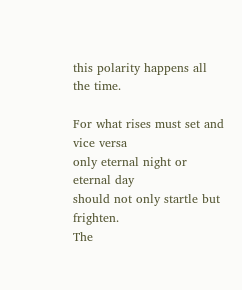this polarity happens all the time.

For what rises must set and vice versa
only eternal night or eternal day
should not only startle but frighten.
The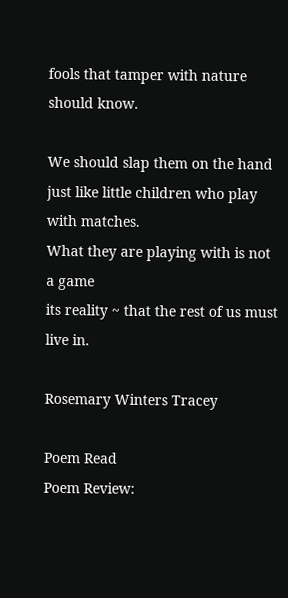fools that tamper with nature should know.

We should slap them on the hand
just like little children who play with matches.
What they are playing with is not a game
its reality ~ that the rest of us must live in.

Rosemary Winters Tracey

Poem Read
Poem Review: